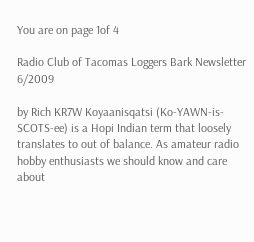You are on page 1of 4

Radio Club of Tacomas Loggers Bark Newsletter 6/2009

by Rich KR7W Koyaanisqatsi (Ko-YAWN-is-SCOTS-ee) is a Hopi Indian term that loosely translates to out of balance. As amateur radio hobby enthusiasts we should know and care about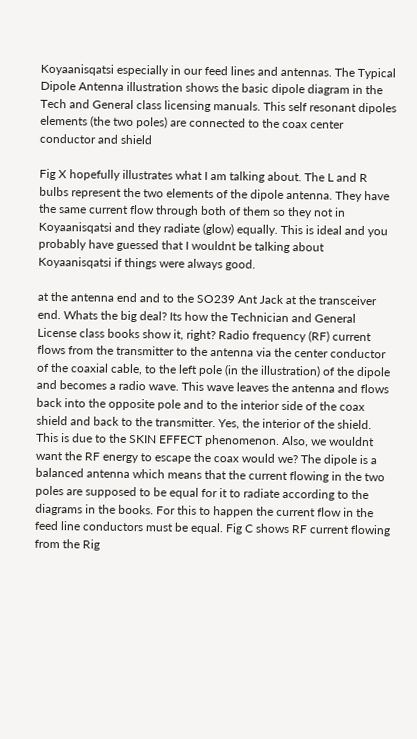Koyaanisqatsi especially in our feed lines and antennas. The Typical Dipole Antenna illustration shows the basic dipole diagram in the Tech and General class licensing manuals. This self resonant dipoles elements (the two poles) are connected to the coax center conductor and shield

Fig X hopefully illustrates what I am talking about. The L and R bulbs represent the two elements of the dipole antenna. They have the same current flow through both of them so they not in Koyaanisqatsi and they radiate (glow) equally. This is ideal and you probably have guessed that I wouldnt be talking about Koyaanisqatsi if things were always good.

at the antenna end and to the SO239 Ant Jack at the transceiver end. Whats the big deal? Its how the Technician and General License class books show it, right? Radio frequency (RF) current flows from the transmitter to the antenna via the center conductor of the coaxial cable, to the left pole (in the illustration) of the dipole and becomes a radio wave. This wave leaves the antenna and flows back into the opposite pole and to the interior side of the coax shield and back to the transmitter. Yes, the interior of the shield. This is due to the SKIN EFFECT phenomenon. Also, we wouldnt want the RF energy to escape the coax would we? The dipole is a balanced antenna which means that the current flowing in the two poles are supposed to be equal for it to radiate according to the diagrams in the books. For this to happen the current flow in the feed line conductors must be equal. Fig C shows RF current flowing from the Rig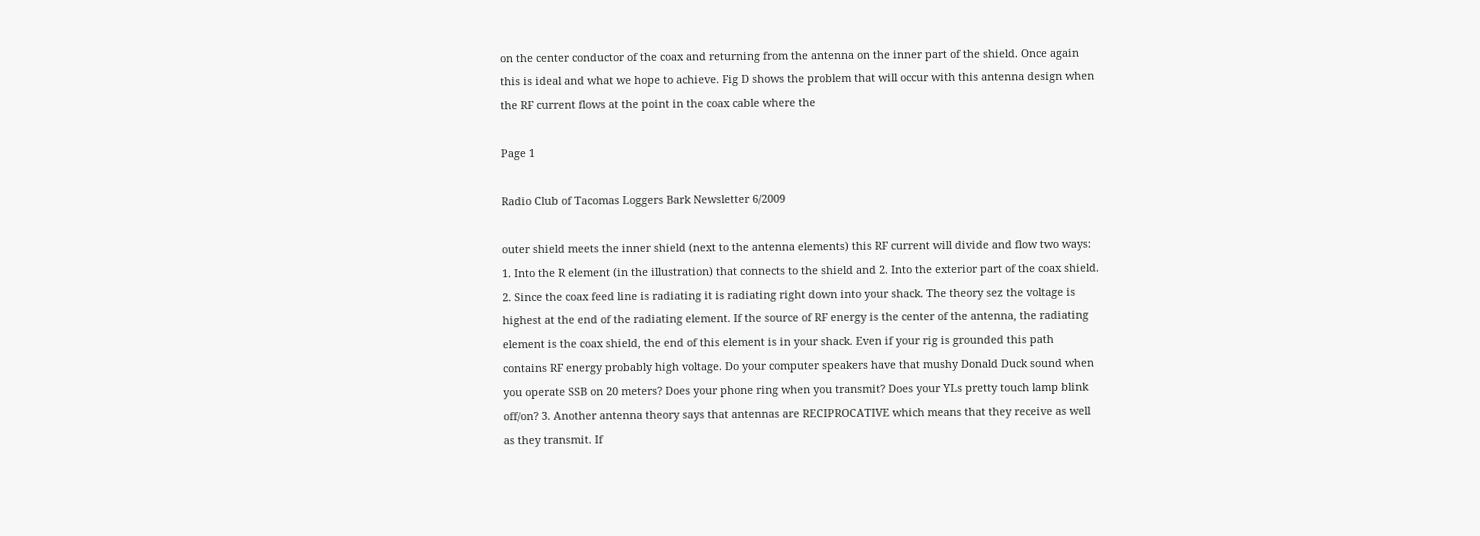on the center conductor of the coax and returning from the antenna on the inner part of the shield. Once again this is ideal and what we hope to achieve. Fig D shows the problem that will occur with this antenna design when the RF current flows at the point in the coax cable where the

Page 1

Radio Club of Tacomas Loggers Bark Newsletter 6/2009

outer shield meets the inner shield (next to the antenna elements) this RF current will divide and flow two ways: 1. Into the R element (in the illustration) that connects to the shield and 2. Into the exterior part of the coax shield. 2. Since the coax feed line is radiating it is radiating right down into your shack. The theory sez the voltage is highest at the end of the radiating element. If the source of RF energy is the center of the antenna, the radiating element is the coax shield, the end of this element is in your shack. Even if your rig is grounded this path contains RF energy probably high voltage. Do your computer speakers have that mushy Donald Duck sound when you operate SSB on 20 meters? Does your phone ring when you transmit? Does your YLs pretty touch lamp blink off/on? 3. Another antenna theory says that antennas are RECIPROCATIVE which means that they receive as well as they transmit. If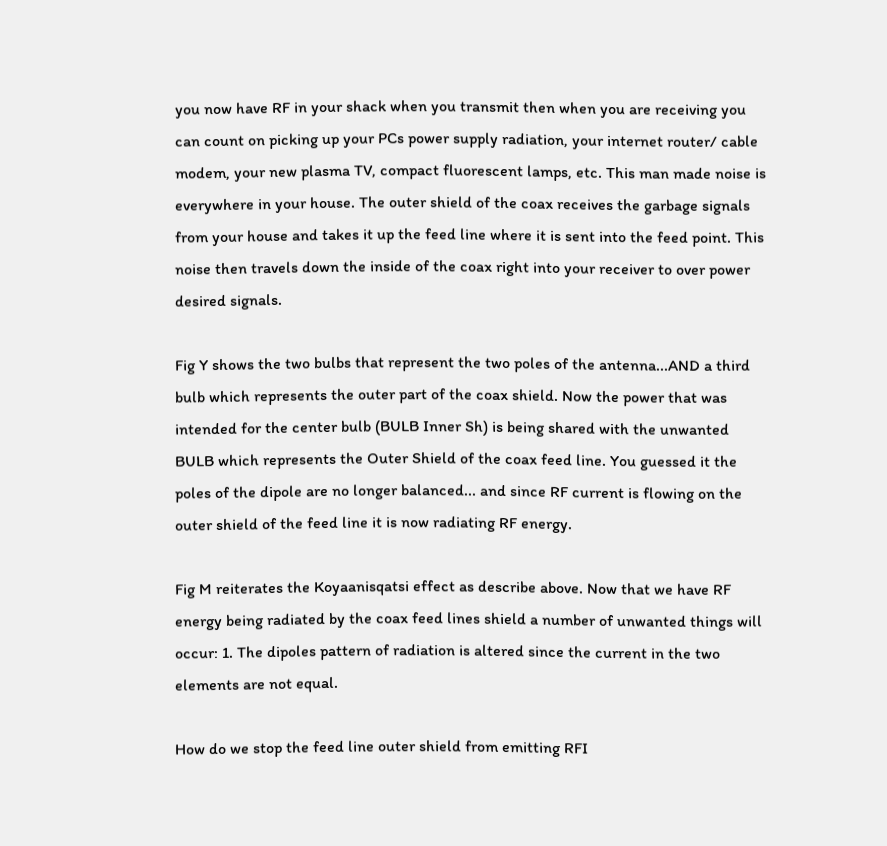you now have RF in your shack when you transmit then when you are receiving you can count on picking up your PCs power supply radiation, your internet router/ cable modem, your new plasma TV, compact fluorescent lamps, etc. This man made noise is everywhere in your house. The outer shield of the coax receives the garbage signals from your house and takes it up the feed line where it is sent into the feed point. This noise then travels down the inside of the coax right into your receiver to over power desired signals.

Fig Y shows the two bulbs that represent the two poles of the antenna...AND a third bulb which represents the outer part of the coax shield. Now the power that was intended for the center bulb (BULB Inner Sh) is being shared with the unwanted BULB which represents the Outer Shield of the coax feed line. You guessed it the poles of the dipole are no longer balanced... and since RF current is flowing on the outer shield of the feed line it is now radiating RF energy.

Fig M reiterates the Koyaanisqatsi effect as describe above. Now that we have RF energy being radiated by the coax feed lines shield a number of unwanted things will occur: 1. The dipoles pattern of radiation is altered since the current in the two elements are not equal.

How do we stop the feed line outer shield from emitting RFI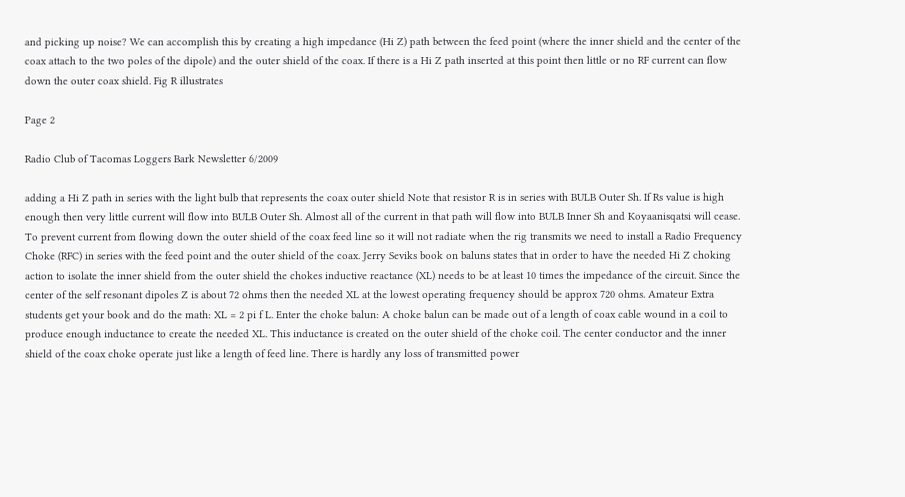and picking up noise? We can accomplish this by creating a high impedance (Hi Z) path between the feed point (where the inner shield and the center of the coax attach to the two poles of the dipole) and the outer shield of the coax. If there is a Hi Z path inserted at this point then little or no RF current can flow down the outer coax shield. Fig R illustrates

Page 2

Radio Club of Tacomas Loggers Bark Newsletter 6/2009

adding a Hi Z path in series with the light bulb that represents the coax outer shield Note that resistor R is in series with BULB Outer Sh. If Rs value is high enough then very little current will flow into BULB Outer Sh. Almost all of the current in that path will flow into BULB Inner Sh and Koyaanisqatsi will cease. To prevent current from flowing down the outer shield of the coax feed line so it will not radiate when the rig transmits we need to install a Radio Frequency Choke (RFC) in series with the feed point and the outer shield of the coax. Jerry Seviks book on baluns states that in order to have the needed Hi Z choking action to isolate the inner shield from the outer shield the chokes inductive reactance (XL) needs to be at least 10 times the impedance of the circuit. Since the center of the self resonant dipoles Z is about 72 ohms then the needed XL at the lowest operating frequency should be approx 720 ohms. Amateur Extra students get your book and do the math: XL = 2 pi f L. Enter the choke balun: A choke balun can be made out of a length of coax cable wound in a coil to produce enough inductance to create the needed XL. This inductance is created on the outer shield of the choke coil. The center conductor and the inner shield of the coax choke operate just like a length of feed line. There is hardly any loss of transmitted power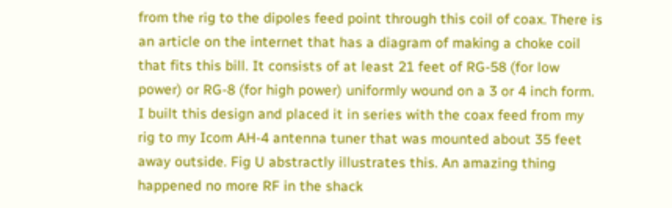from the rig to the dipoles feed point through this coil of coax. There is an article on the internet that has a diagram of making a choke coil that fits this bill. It consists of at least 21 feet of RG-58 (for low power) or RG-8 (for high power) uniformly wound on a 3 or 4 inch form. I built this design and placed it in series with the coax feed from my rig to my Icom AH-4 antenna tuner that was mounted about 35 feet away outside. Fig U abstractly illustrates this. An amazing thing happened no more RF in the shack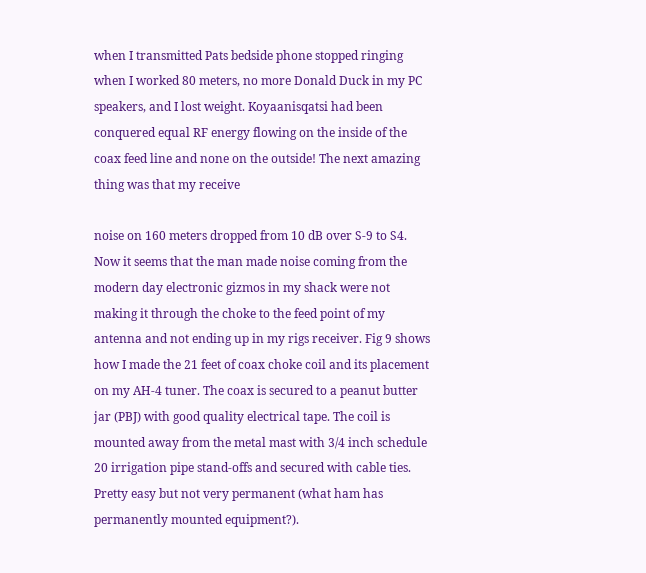when I transmitted Pats bedside phone stopped ringing when I worked 80 meters, no more Donald Duck in my PC speakers, and I lost weight. Koyaanisqatsi had been conquered equal RF energy flowing on the inside of the coax feed line and none on the outside! The next amazing thing was that my receive

noise on 160 meters dropped from 10 dB over S-9 to S4. Now it seems that the man made noise coming from the modern day electronic gizmos in my shack were not making it through the choke to the feed point of my antenna and not ending up in my rigs receiver. Fig 9 shows how I made the 21 feet of coax choke coil and its placement on my AH-4 tuner. The coax is secured to a peanut butter jar (PBJ) with good quality electrical tape. The coil is mounted away from the metal mast with 3/4 inch schedule 20 irrigation pipe stand-offs and secured with cable ties. Pretty easy but not very permanent (what ham has permanently mounted equipment?).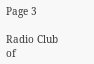Page 3

Radio Club of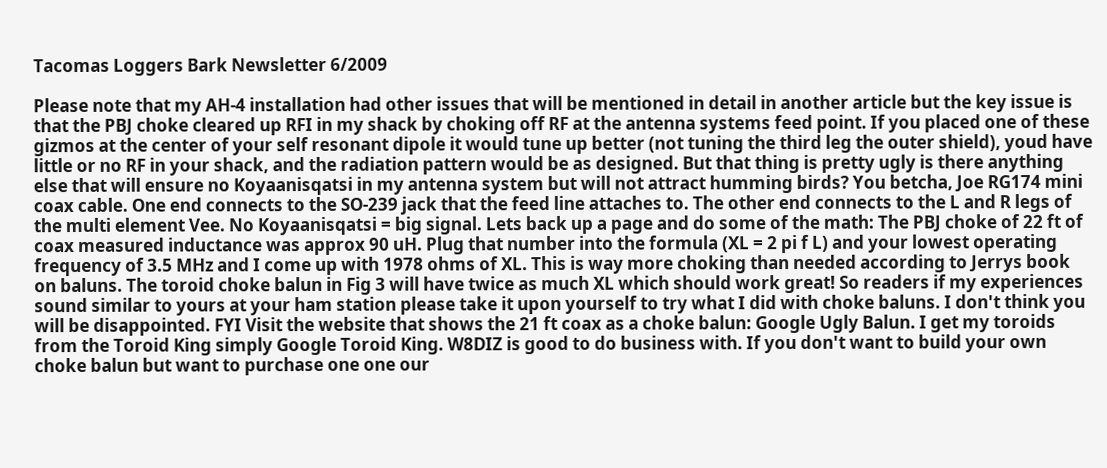Tacomas Loggers Bark Newsletter 6/2009

Please note that my AH-4 installation had other issues that will be mentioned in detail in another article but the key issue is that the PBJ choke cleared up RFI in my shack by choking off RF at the antenna systems feed point. If you placed one of these gizmos at the center of your self resonant dipole it would tune up better (not tuning the third leg the outer shield), youd have little or no RF in your shack, and the radiation pattern would be as designed. But that thing is pretty ugly is there anything else that will ensure no Koyaanisqatsi in my antenna system but will not attract humming birds? You betcha, Joe RG174 mini coax cable. One end connects to the SO-239 jack that the feed line attaches to. The other end connects to the L and R legs of the multi element Vee. No Koyaanisqatsi = big signal. Lets back up a page and do some of the math: The PBJ choke of 22 ft of coax measured inductance was approx 90 uH. Plug that number into the formula (XL = 2 pi f L) and your lowest operating frequency of 3.5 MHz and I come up with 1978 ohms of XL. This is way more choking than needed according to Jerrys book on baluns. The toroid choke balun in Fig 3 will have twice as much XL which should work great! So readers if my experiences sound similar to yours at your ham station please take it upon yourself to try what I did with choke baluns. I don't think you will be disappointed. FYI Visit the website that shows the 21 ft coax as a choke balun: Google Ugly Balun. I get my toroids from the Toroid King simply Google Toroid King. W8DIZ is good to do business with. If you don't want to build your own choke balun but want to purchase one one our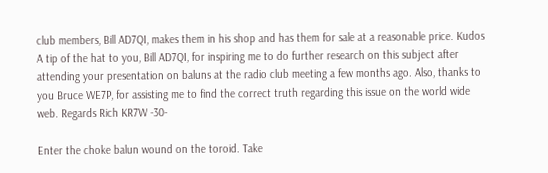club members, Bill AD7QI, makes them in his shop and has them for sale at a reasonable price. Kudos A tip of the hat to you, Bill AD7QI, for inspiring me to do further research on this subject after attending your presentation on baluns at the radio club meeting a few months ago. Also, thanks to you Bruce WE7P, for assisting me to find the correct truth regarding this issue on the world wide web. Regards Rich KR7W -30-

Enter the choke balun wound on the toroid. Take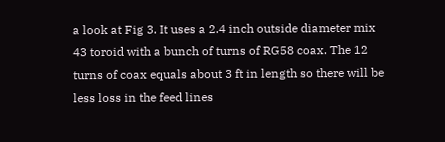a look at Fig 3. It uses a 2.4 inch outside diameter mix 43 toroid with a bunch of turns of RG58 coax. The 12 turns of coax equals about 3 ft in length so there will be less loss in the feed lines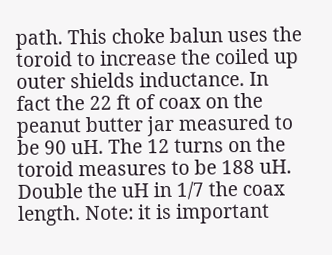path. This choke balun uses the toroid to increase the coiled up outer shields inductance. In fact the 22 ft of coax on the peanut butter jar measured to be 90 uH. The 12 turns on the toroid measures to be 188 uH. Double the uH in 1/7 the coax length. Note: it is important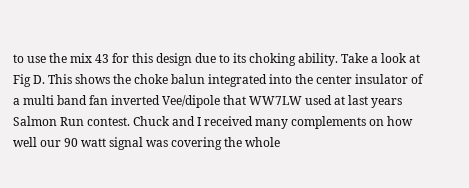to use the mix 43 for this design due to its choking ability. Take a look at Fig D. This shows the choke balun integrated into the center insulator of a multi band fan inverted Vee/dipole that WW7LW used at last years Salmon Run contest. Chuck and I received many complements on how well our 90 watt signal was covering the whole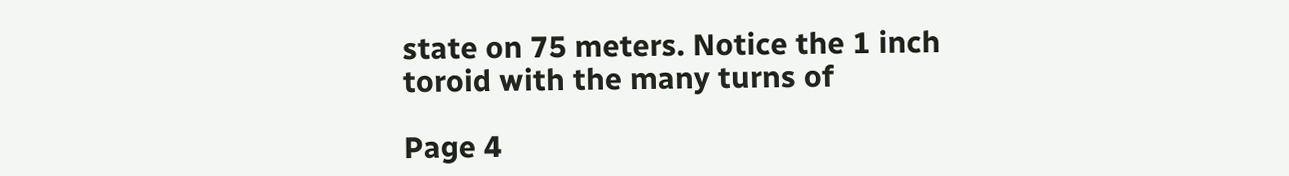state on 75 meters. Notice the 1 inch toroid with the many turns of

Page 4